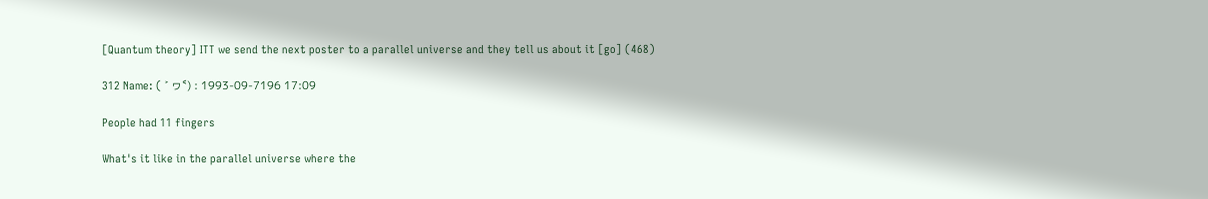[Quantum theory] ITT we send the next poster to a parallel universe and they tell us about it [go] (468)

312 Name: ( ˃ ヮ˂) : 1993-09-7196 17:09

People had 11 fingers

What's it like in the parallel universe where the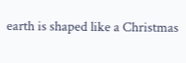earth is shaped like a Christmas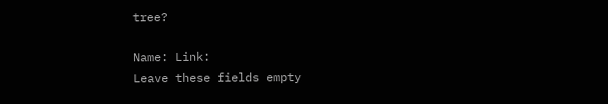tree?

Name: Link:
Leave these fields empty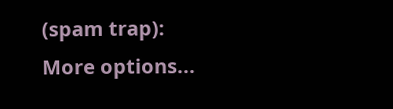(spam trap):
More options...